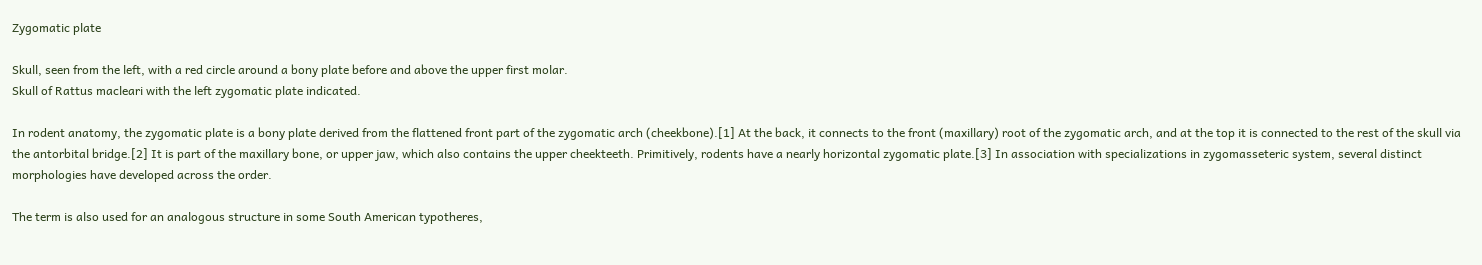Zygomatic plate

Skull, seen from the left, with a red circle around a bony plate before and above the upper first molar.
Skull of Rattus macleari with the left zygomatic plate indicated.

In rodent anatomy, the zygomatic plate is a bony plate derived from the flattened front part of the zygomatic arch (cheekbone).[1] At the back, it connects to the front (maxillary) root of the zygomatic arch, and at the top it is connected to the rest of the skull via the antorbital bridge.[2] It is part of the maxillary bone, or upper jaw, which also contains the upper cheekteeth. Primitively, rodents have a nearly horizontal zygomatic plate.[3] In association with specializations in zygomasseteric system, several distinct morphologies have developed across the order.

The term is also used for an analogous structure in some South American typotheres,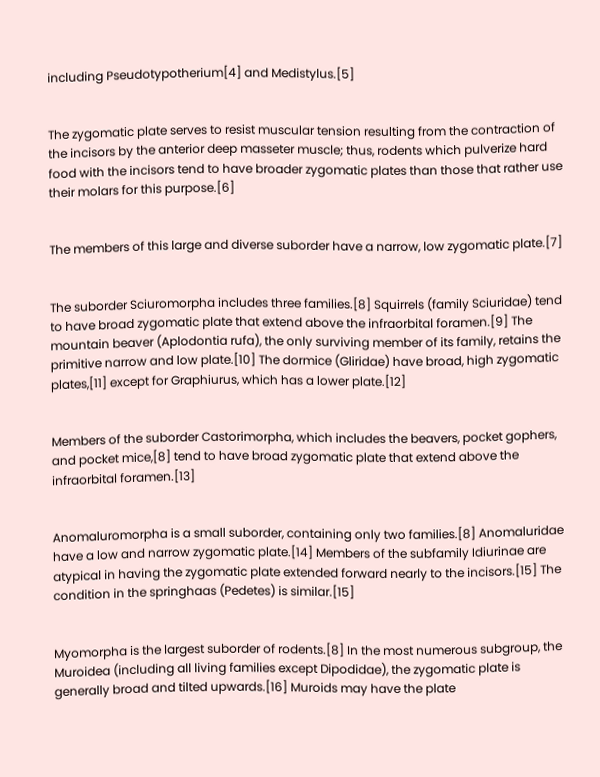including Pseudotypotherium[4] and Medistylus.[5]


The zygomatic plate serves to resist muscular tension resulting from the contraction of the incisors by the anterior deep masseter muscle; thus, rodents which pulverize hard food with the incisors tend to have broader zygomatic plates than those that rather use their molars for this purpose.[6]


The members of this large and diverse suborder have a narrow, low zygomatic plate.[7]


The suborder Sciuromorpha includes three families.[8] Squirrels (family Sciuridae) tend to have broad zygomatic plate that extend above the infraorbital foramen.[9] The mountain beaver (Aplodontia rufa), the only surviving member of its family, retains the primitive narrow and low plate.[10] The dormice (Gliridae) have broad, high zygomatic plates,[11] except for Graphiurus, which has a lower plate.[12]


Members of the suborder Castorimorpha, which includes the beavers, pocket gophers, and pocket mice,[8] tend to have broad zygomatic plate that extend above the infraorbital foramen.[13]


Anomaluromorpha is a small suborder, containing only two families.[8] Anomaluridae have a low and narrow zygomatic plate.[14] Members of the subfamily Idiurinae are atypical in having the zygomatic plate extended forward nearly to the incisors.[15] The condition in the springhaas (Pedetes) is similar.[15]


Myomorpha is the largest suborder of rodents.[8] In the most numerous subgroup, the Muroidea (including all living families except Dipodidae), the zygomatic plate is generally broad and tilted upwards.[16] Muroids may have the plate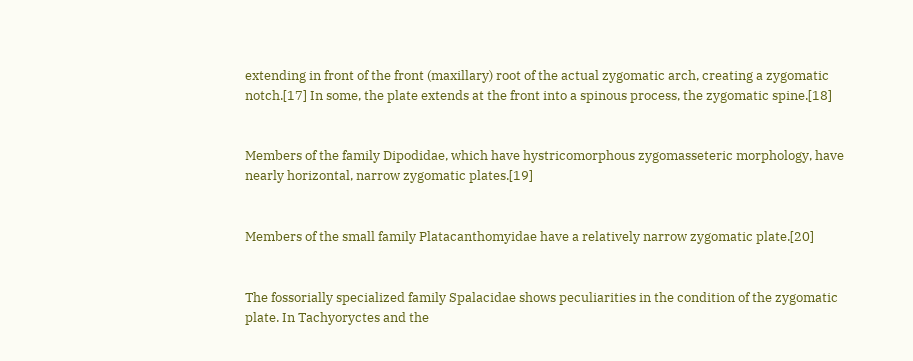extending in front of the front (maxillary) root of the actual zygomatic arch, creating a zygomatic notch.[17] In some, the plate extends at the front into a spinous process, the zygomatic spine.[18]


Members of the family Dipodidae, which have hystricomorphous zygomasseteric morphology, have nearly horizontal, narrow zygomatic plates.[19]


Members of the small family Platacanthomyidae have a relatively narrow zygomatic plate.[20]


The fossorially specialized family Spalacidae shows peculiarities in the condition of the zygomatic plate. In Tachyoryctes and the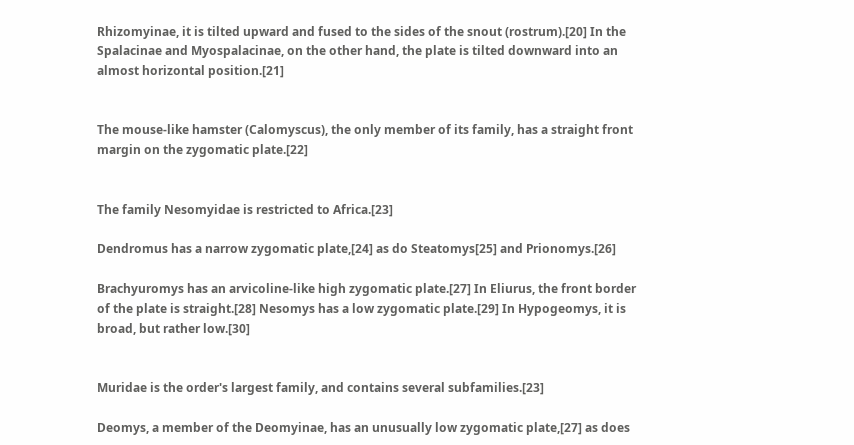Rhizomyinae, it is tilted upward and fused to the sides of the snout (rostrum).[20] In the Spalacinae and Myospalacinae, on the other hand, the plate is tilted downward into an almost horizontal position.[21]


The mouse-like hamster (Calomyscus), the only member of its family, has a straight front margin on the zygomatic plate.[22]


The family Nesomyidae is restricted to Africa.[23]

Dendromus has a narrow zygomatic plate,[24] as do Steatomys[25] and Prionomys.[26]

Brachyuromys has an arvicoline-like high zygomatic plate.[27] In Eliurus, the front border of the plate is straight.[28] Nesomys has a low zygomatic plate.[29] In Hypogeomys, it is broad, but rather low.[30]


Muridae is the order's largest family, and contains several subfamilies.[23]

Deomys, a member of the Deomyinae, has an unusually low zygomatic plate,[27] as does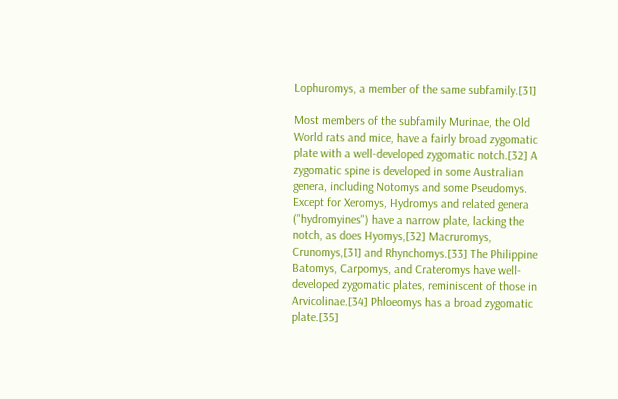Lophuromys, a member of the same subfamily.[31]

Most members of the subfamily Murinae, the Old World rats and mice, have a fairly broad zygomatic plate with a well-developed zygomatic notch.[32] A zygomatic spine is developed in some Australian genera, including Notomys and some Pseudomys. Except for Xeromys, Hydromys and related genera ("hydromyines") have a narrow plate, lacking the notch, as does Hyomys,[32] Macruromys, Crunomys,[31] and Rhynchomys.[33] The Philippine Batomys, Carpomys, and Crateromys have well-developed zygomatic plates, reminiscent of those in Arvicolinae.[34] Phloeomys has a broad zygomatic plate.[35]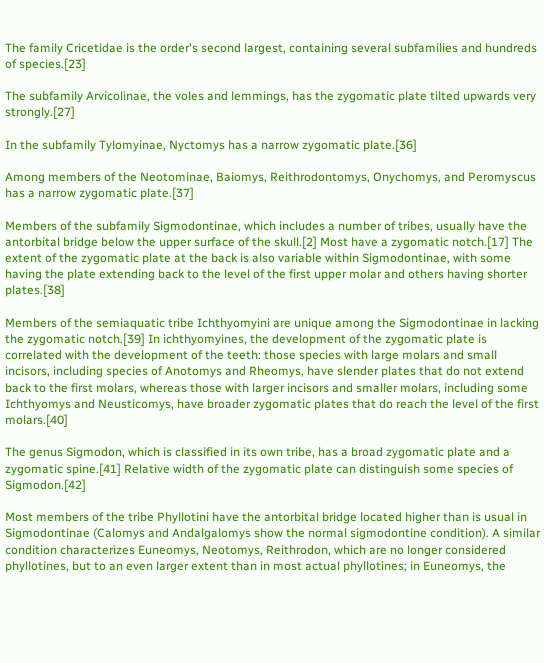The family Cricetidae is the order's second largest, containing several subfamilies and hundreds of species.[23]

The subfamily Arvicolinae, the voles and lemmings, has the zygomatic plate tilted upwards very strongly.[27]

In the subfamily Tylomyinae, Nyctomys has a narrow zygomatic plate.[36]

Among members of the Neotominae, Baiomys, Reithrodontomys, Onychomys, and Peromyscus has a narrow zygomatic plate.[37]

Members of the subfamily Sigmodontinae, which includes a number of tribes, usually have the antorbital bridge below the upper surface of the skull.[2] Most have a zygomatic notch.[17] The extent of the zygomatic plate at the back is also variable within Sigmodontinae, with some having the plate extending back to the level of the first upper molar and others having shorter plates.[38]

Members of the semiaquatic tribe Ichthyomyini are unique among the Sigmodontinae in lacking the zygomatic notch.[39] In ichthyomyines, the development of the zygomatic plate is correlated with the development of the teeth: those species with large molars and small incisors, including species of Anotomys and Rheomys, have slender plates that do not extend back to the first molars, whereas those with larger incisors and smaller molars, including some Ichthyomys and Neusticomys, have broader zygomatic plates that do reach the level of the first molars.[40]

The genus Sigmodon, which is classified in its own tribe, has a broad zygomatic plate and a zygomatic spine.[41] Relative width of the zygomatic plate can distinguish some species of Sigmodon.[42]

Most members of the tribe Phyllotini have the antorbital bridge located higher than is usual in Sigmodontinae (Calomys and Andalgalomys show the normal sigmodontine condition). A similar condition characterizes Euneomys, Neotomys, Reithrodon, which are no longer considered phyllotines, but to an even larger extent than in most actual phyllotines; in Euneomys, the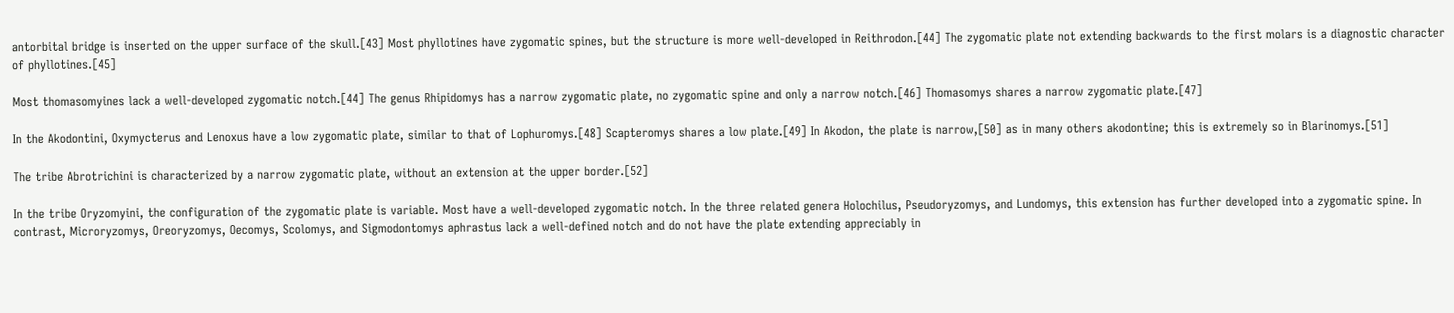antorbital bridge is inserted on the upper surface of the skull.[43] Most phyllotines have zygomatic spines, but the structure is more well-developed in Reithrodon.[44] The zygomatic plate not extending backwards to the first molars is a diagnostic character of phyllotines.[45]

Most thomasomyines lack a well-developed zygomatic notch.[44] The genus Rhipidomys has a narrow zygomatic plate, no zygomatic spine and only a narrow notch.[46] Thomasomys shares a narrow zygomatic plate.[47]

In the Akodontini, Oxymycterus and Lenoxus have a low zygomatic plate, similar to that of Lophuromys.[48] Scapteromys shares a low plate.[49] In Akodon, the plate is narrow,[50] as in many others akodontine; this is extremely so in Blarinomys.[51]

The tribe Abrotrichini is characterized by a narrow zygomatic plate, without an extension at the upper border.[52]

In the tribe Oryzomyini, the configuration of the zygomatic plate is variable. Most have a well-developed zygomatic notch. In the three related genera Holochilus, Pseudoryzomys, and Lundomys, this extension has further developed into a zygomatic spine. In contrast, Microryzomys, Oreoryzomys, Oecomys, Scolomys, and Sigmodontomys aphrastus lack a well-defined notch and do not have the plate extending appreciably in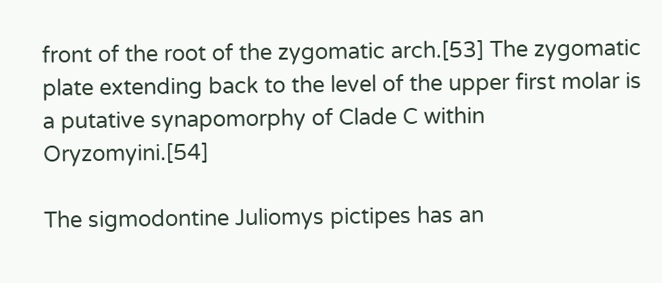front of the root of the zygomatic arch.[53] The zygomatic plate extending back to the level of the upper first molar is a putative synapomorphy of Clade C within Oryzomyini.[54]

The sigmodontine Juliomys pictipes has an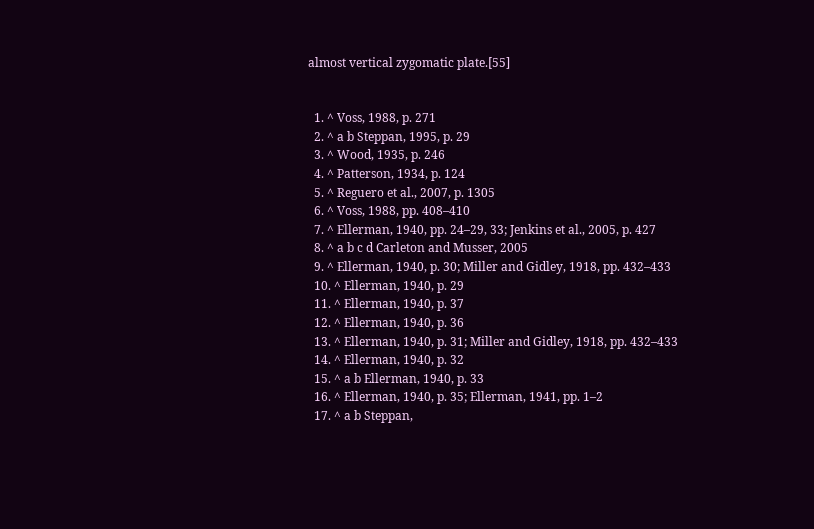almost vertical zygomatic plate.[55]


  1. ^ Voss, 1988, p. 271
  2. ^ a b Steppan, 1995, p. 29
  3. ^ Wood, 1935, p. 246
  4. ^ Patterson, 1934, p. 124
  5. ^ Reguero et al., 2007, p. 1305
  6. ^ Voss, 1988, pp. 408–410
  7. ^ Ellerman, 1940, pp. 24–29, 33; Jenkins et al., 2005, p. 427
  8. ^ a b c d Carleton and Musser, 2005
  9. ^ Ellerman, 1940, p. 30; Miller and Gidley, 1918, pp. 432–433
  10. ^ Ellerman, 1940, p. 29
  11. ^ Ellerman, 1940, p. 37
  12. ^ Ellerman, 1940, p. 36
  13. ^ Ellerman, 1940, p. 31; Miller and Gidley, 1918, pp. 432–433
  14. ^ Ellerman, 1940, p. 32
  15. ^ a b Ellerman, 1940, p. 33
  16. ^ Ellerman, 1940, p. 35; Ellerman, 1941, pp. 1–2
  17. ^ a b Steppan,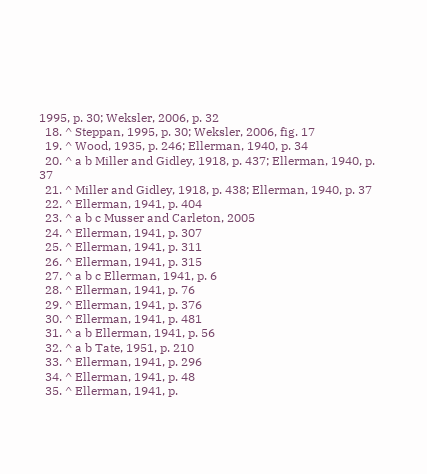1995, p. 30; Weksler, 2006, p. 32
  18. ^ Steppan, 1995, p. 30; Weksler, 2006, fig. 17
  19. ^ Wood, 1935, p. 246; Ellerman, 1940, p. 34
  20. ^ a b Miller and Gidley, 1918, p. 437; Ellerman, 1940, p. 37
  21. ^ Miller and Gidley, 1918, p. 438; Ellerman, 1940, p. 37
  22. ^ Ellerman, 1941, p. 404
  23. ^ a b c Musser and Carleton, 2005
  24. ^ Ellerman, 1941, p. 307
  25. ^ Ellerman, 1941, p. 311
  26. ^ Ellerman, 1941, p. 315
  27. ^ a b c Ellerman, 1941, p. 6
  28. ^ Ellerman, 1941, p. 76
  29. ^ Ellerman, 1941, p. 376
  30. ^ Ellerman, 1941, p. 481
  31. ^ a b Ellerman, 1941, p. 56
  32. ^ a b Tate, 1951, p. 210
  33. ^ Ellerman, 1941, p. 296
  34. ^ Ellerman, 1941, p. 48
  35. ^ Ellerman, 1941, p.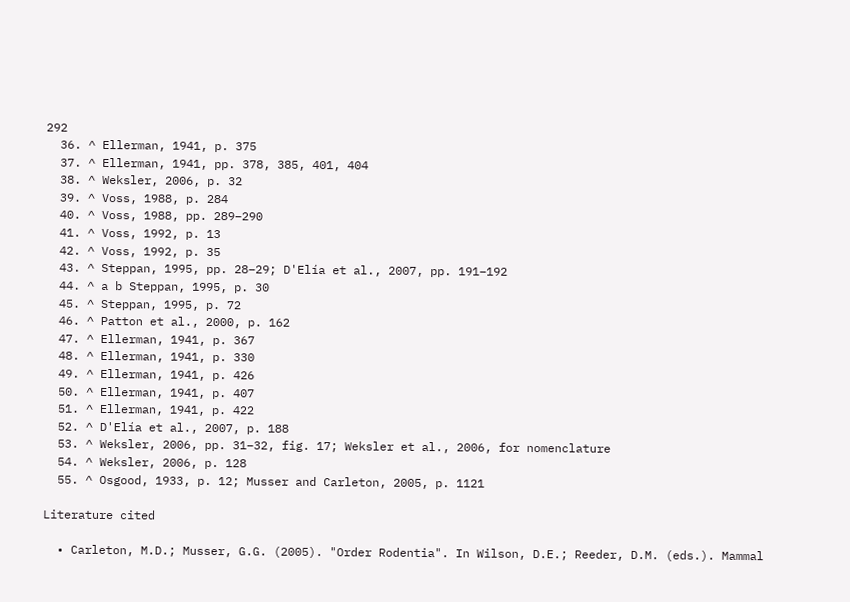292
  36. ^ Ellerman, 1941, p. 375
  37. ^ Ellerman, 1941, pp. 378, 385, 401, 404
  38. ^ Weksler, 2006, p. 32
  39. ^ Voss, 1988, p. 284
  40. ^ Voss, 1988, pp. 289–290
  41. ^ Voss, 1992, p. 13
  42. ^ Voss, 1992, p. 35
  43. ^ Steppan, 1995, pp. 28–29; D'Elía et al., 2007, pp. 191–192
  44. ^ a b Steppan, 1995, p. 30
  45. ^ Steppan, 1995, p. 72
  46. ^ Patton et al., 2000, p. 162
  47. ^ Ellerman, 1941, p. 367
  48. ^ Ellerman, 1941, p. 330
  49. ^ Ellerman, 1941, p. 426
  50. ^ Ellerman, 1941, p. 407
  51. ^ Ellerman, 1941, p. 422
  52. ^ D'Elía et al., 2007, p. 188
  53. ^ Weksler, 2006, pp. 31–32, fig. 17; Weksler et al., 2006, for nomenclature
  54. ^ Weksler, 2006, p. 128
  55. ^ Osgood, 1933, p. 12; Musser and Carleton, 2005, p. 1121

Literature cited

  • Carleton, M.D.; Musser, G.G. (2005). "Order Rodentia". In Wilson, D.E.; Reeder, D.M. (eds.). Mammal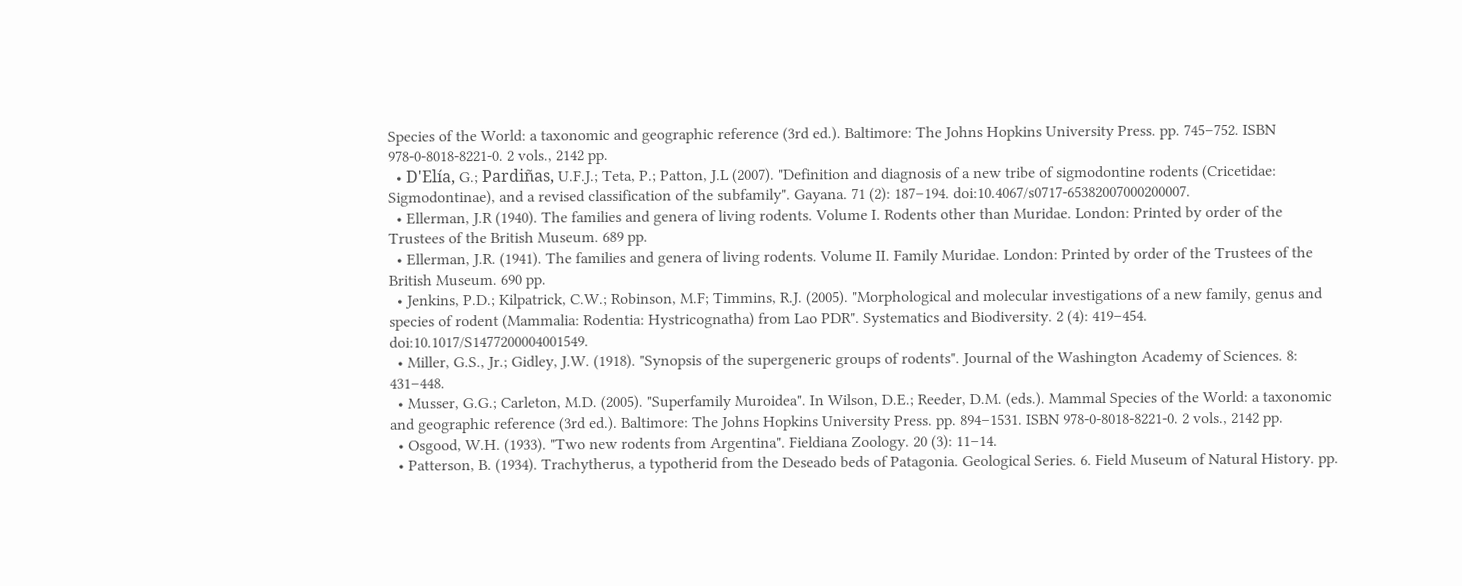Species of the World: a taxonomic and geographic reference (3rd ed.). Baltimore: The Johns Hopkins University Press. pp. 745–752. ISBN 978-0-8018-8221-0. 2 vols., 2142 pp.
  • D'Elía, G.; Pardiñas, U.F.J.; Teta, P.; Patton, J.L (2007). "Definition and diagnosis of a new tribe of sigmodontine rodents (Cricetidae: Sigmodontinae), and a revised classification of the subfamily". Gayana. 71 (2): 187–194. doi:10.4067/s0717-65382007000200007.
  • Ellerman, J.R (1940). The families and genera of living rodents. Volume I. Rodents other than Muridae. London: Printed by order of the Trustees of the British Museum. 689 pp.
  • Ellerman, J.R. (1941). The families and genera of living rodents. Volume II. Family Muridae. London: Printed by order of the Trustees of the British Museum. 690 pp.
  • Jenkins, P.D.; Kilpatrick, C.W.; Robinson, M.F; Timmins, R.J. (2005). "Morphological and molecular investigations of a new family, genus and species of rodent (Mammalia: Rodentia: Hystricognatha) from Lao PDR". Systematics and Biodiversity. 2 (4): 419–454. doi:10.1017/S1477200004001549.
  • Miller, G.S., Jr.; Gidley, J.W. (1918). "Synopsis of the supergeneric groups of rodents". Journal of the Washington Academy of Sciences. 8: 431–448.
  • Musser, G.G.; Carleton, M.D. (2005). "Superfamily Muroidea". In Wilson, D.E.; Reeder, D.M. (eds.). Mammal Species of the World: a taxonomic and geographic reference (3rd ed.). Baltimore: The Johns Hopkins University Press. pp. 894–1531. ISBN 978-0-8018-8221-0. 2 vols., 2142 pp.
  • Osgood, W.H. (1933). "Two new rodents from Argentina". Fieldiana Zoology. 20 (3): 11–14.
  • Patterson, B. (1934). Trachytherus, a typotherid from the Deseado beds of Patagonia. Geological Series. 6. Field Museum of Natural History. pp.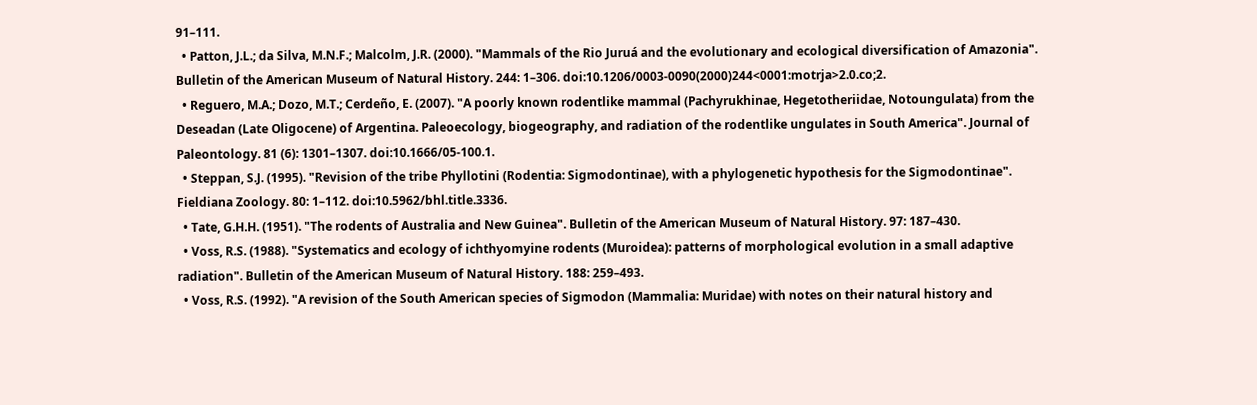91–111.
  • Patton, J.L.; da Silva, M.N.F.; Malcolm, J.R. (2000). "Mammals of the Rio Juruá and the evolutionary and ecological diversification of Amazonia". Bulletin of the American Museum of Natural History. 244: 1–306. doi:10.1206/0003-0090(2000)244<0001:motrja>2.0.co;2.
  • Reguero, M.A.; Dozo, M.T.; Cerdeño, E. (2007). "A poorly known rodentlike mammal (Pachyrukhinae, Hegetotheriidae, Notoungulata) from the Deseadan (Late Oligocene) of Argentina. Paleoecology, biogeography, and radiation of the rodentlike ungulates in South America". Journal of Paleontology. 81 (6): 1301–1307. doi:10.1666/05-100.1.
  • Steppan, S.J. (1995). "Revision of the tribe Phyllotini (Rodentia: Sigmodontinae), with a phylogenetic hypothesis for the Sigmodontinae". Fieldiana Zoology. 80: 1–112. doi:10.5962/bhl.title.3336.
  • Tate, G.H.H. (1951). "The rodents of Australia and New Guinea". Bulletin of the American Museum of Natural History. 97: 187–430.
  • Voss, R.S. (1988). "Systematics and ecology of ichthyomyine rodents (Muroidea): patterns of morphological evolution in a small adaptive radiation". Bulletin of the American Museum of Natural History. 188: 259–493.
  • Voss, R.S. (1992). "A revision of the South American species of Sigmodon (Mammalia: Muridae) with notes on their natural history and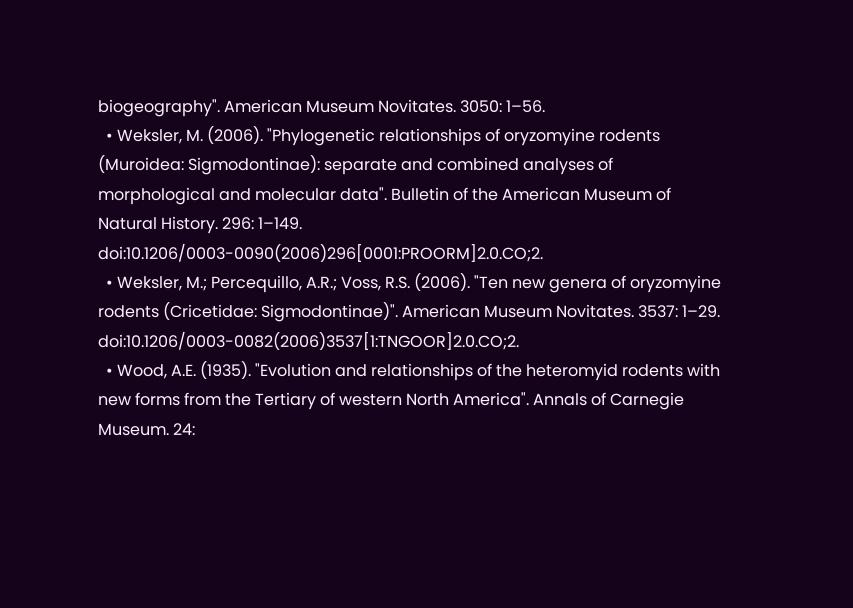biogeography". American Museum Novitates. 3050: 1–56.
  • Weksler, M. (2006). "Phylogenetic relationships of oryzomyine rodents (Muroidea: Sigmodontinae): separate and combined analyses of morphological and molecular data". Bulletin of the American Museum of Natural History. 296: 1–149. doi:10.1206/0003-0090(2006)296[0001:PROORM]2.0.CO;2.
  • Weksler, M.; Percequillo, A.R.; Voss, R.S. (2006). "Ten new genera of oryzomyine rodents (Cricetidae: Sigmodontinae)". American Museum Novitates. 3537: 1–29. doi:10.1206/0003-0082(2006)3537[1:TNGOOR]2.0.CO;2.
  • Wood, A.E. (1935). "Evolution and relationships of the heteromyid rodents with new forms from the Tertiary of western North America". Annals of Carnegie Museum. 24: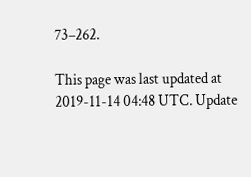73–262.

This page was last updated at 2019-11-14 04:48 UTC. Update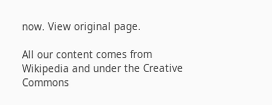now. View original page.

All our content comes from Wikipedia and under the Creative Commons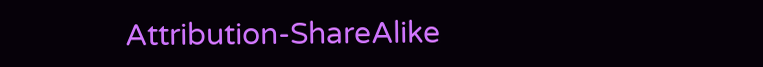Attribution-ShareAlike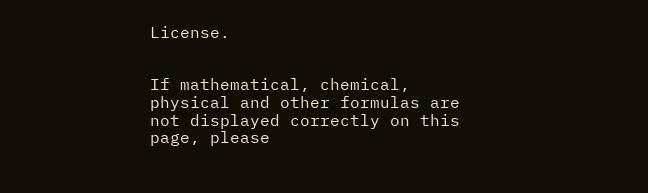License.


If mathematical, chemical, physical and other formulas are not displayed correctly on this page, please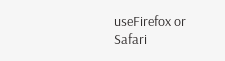useFirefox or Safari